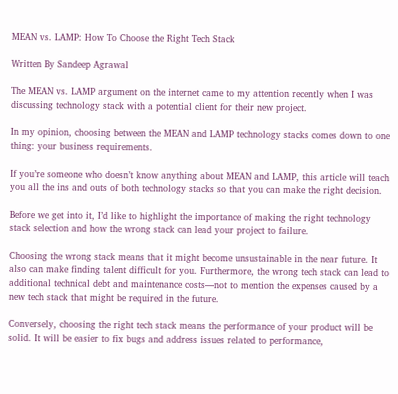MEAN vs. LAMP: How To Choose the Right Tech Stack

Written By Sandeep Agrawal

The MEAN vs. LAMP argument on the internet came to my attention recently when I was discussing technology stack with a potential client for their new project.

In my opinion, choosing between the MEAN and LAMP technology stacks comes down to one thing: your business requirements.

If you’re someone who doesn’t know anything about MEAN and LAMP, this article will teach you all the ins and outs of both technology stacks so that you can make the right decision.

Before we get into it, I’d like to highlight the importance of making the right technology stack selection and how the wrong stack can lead your project to failure.

Choosing the wrong stack means that it might become unsustainable in the near future. It also can make finding talent difficult for you. Furthermore, the wrong tech stack can lead to additional technical debt and maintenance costs—not to mention the expenses caused by a new tech stack that might be required in the future.

Conversely, choosing the right tech stack means the performance of your product will be solid. It will be easier to fix bugs and address issues related to performance,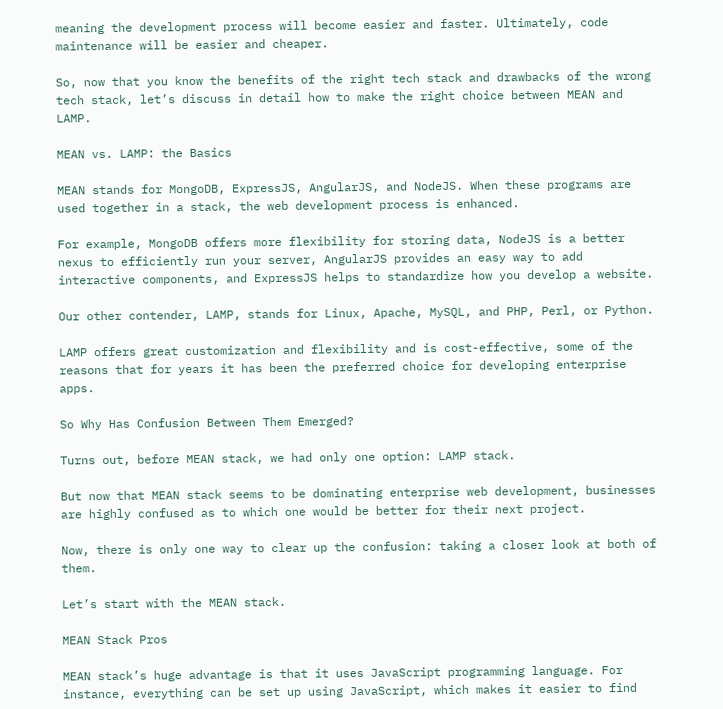meaning the development process will become easier and faster. Ultimately, code maintenance will be easier and cheaper.

So, now that you know the benefits of the right tech stack and drawbacks of the wrong tech stack, let’s discuss in detail how to make the right choice between MEAN and LAMP.

MEAN vs. LAMP: the Basics

MEAN stands for MongoDB, ExpressJS, AngularJS, and NodeJS. When these programs are used together in a stack, the web development process is enhanced.

For example, MongoDB offers more flexibility for storing data, NodeJS is a better nexus to efficiently run your server, AngularJS provides an easy way to add interactive components, and ExpressJS helps to standardize how you develop a website.

Our other contender, LAMP, stands for Linux, Apache, MySQL, and PHP, Perl, or Python.

LAMP offers great customization and flexibility and is cost-effective, some of the reasons that for years it has been the preferred choice for developing enterprise apps.

So Why Has Confusion Between Them Emerged?

Turns out, before MEAN stack, we had only one option: LAMP stack.

But now that MEAN stack seems to be dominating enterprise web development, businesses are highly confused as to which one would be better for their next project.

Now, there is only one way to clear up the confusion: taking a closer look at both of them.

Let’s start with the MEAN stack.

MEAN Stack Pros

MEAN stack’s huge advantage is that it uses JavaScript programming language. For instance, everything can be set up using JavaScript, which makes it easier to find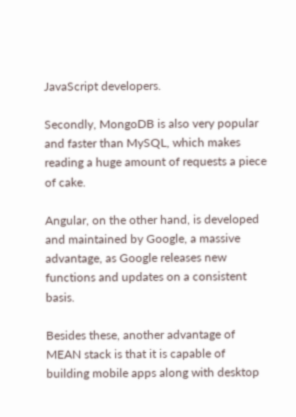JavaScript developers.

Secondly, MongoDB is also very popular and faster than MySQL, which makes reading a huge amount of requests a piece of cake.

Angular, on the other hand, is developed and maintained by Google, a massive advantage, as Google releases new functions and updates on a consistent basis.

Besides these, another advantage of MEAN stack is that it is capable of building mobile apps along with desktop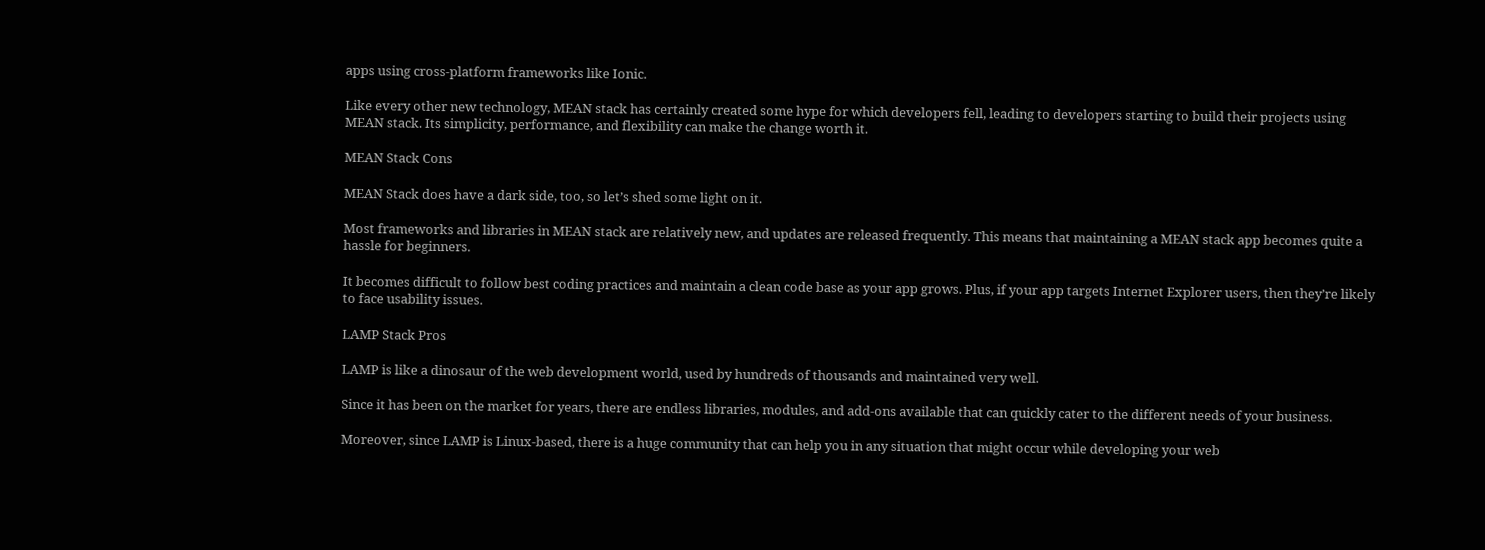apps using cross-platform frameworks like Ionic.

Like every other new technology, MEAN stack has certainly created some hype for which developers fell, leading to developers starting to build their projects using MEAN stack. Its simplicity, performance, and flexibility can make the change worth it.

MEAN Stack Cons

MEAN Stack does have a dark side, too, so let’s shed some light on it.

Most frameworks and libraries in MEAN stack are relatively new, and updates are released frequently. This means that maintaining a MEAN stack app becomes quite a hassle for beginners.

It becomes difficult to follow best coding practices and maintain a clean code base as your app grows. Plus, if your app targets Internet Explorer users, then they’re likely to face usability issues.

LAMP Stack Pros

LAMP is like a dinosaur of the web development world, used by hundreds of thousands and maintained very well.

Since it has been on the market for years, there are endless libraries, modules, and add-ons available that can quickly cater to the different needs of your business.

Moreover, since LAMP is Linux-based, there is a huge community that can help you in any situation that might occur while developing your web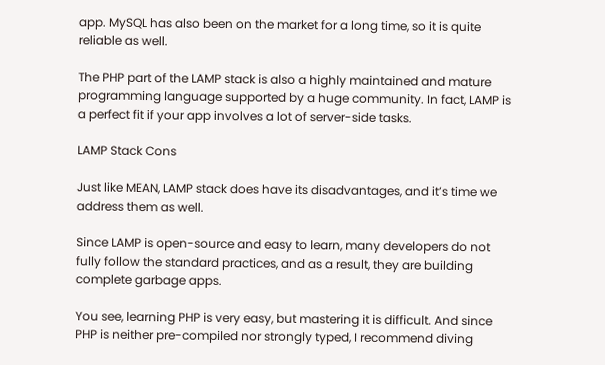app. MySQL has also been on the market for a long time, so it is quite reliable as well.

The PHP part of the LAMP stack is also a highly maintained and mature programming language supported by a huge community. In fact, LAMP is a perfect fit if your app involves a lot of server-side tasks.

LAMP Stack Cons

Just like MEAN, LAMP stack does have its disadvantages, and it’s time we address them as well.

Since LAMP is open-source and easy to learn, many developers do not fully follow the standard practices, and as a result, they are building complete garbage apps.

You see, learning PHP is very easy, but mastering it is difficult. And since PHP is neither pre-compiled nor strongly typed, I recommend diving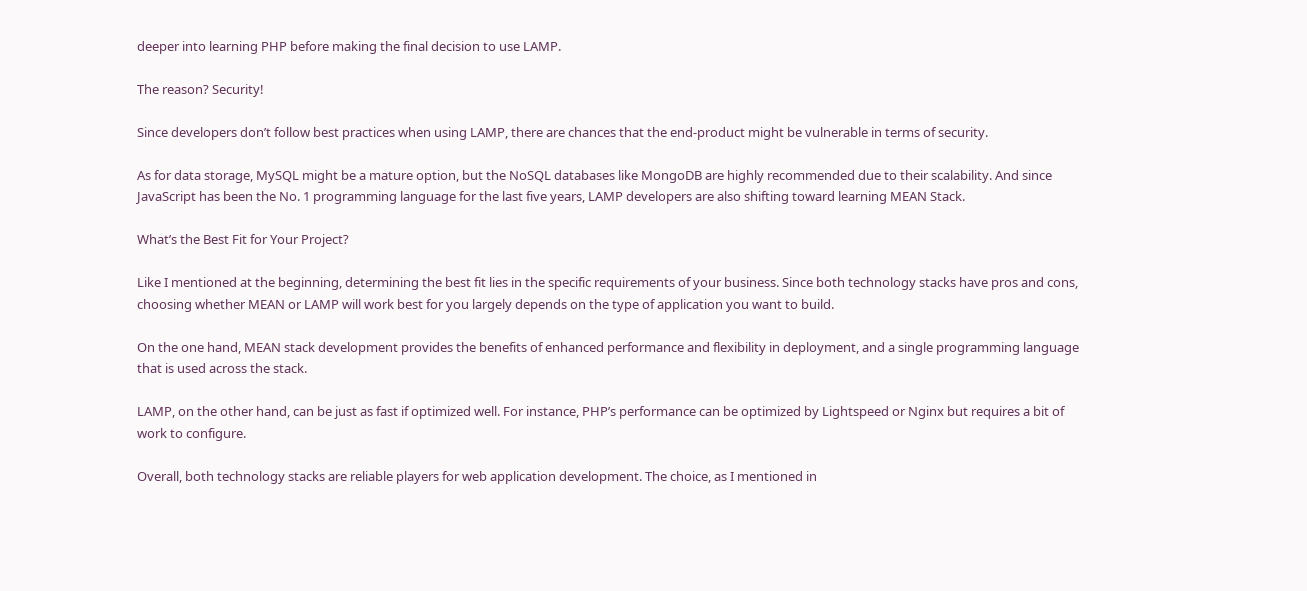deeper into learning PHP before making the final decision to use LAMP.

The reason? Security!

Since developers don’t follow best practices when using LAMP, there are chances that the end-product might be vulnerable in terms of security.

As for data storage, MySQL might be a mature option, but the NoSQL databases like MongoDB are highly recommended due to their scalability. And since JavaScript has been the No. 1 programming language for the last five years, LAMP developers are also shifting toward learning MEAN Stack.

What’s the Best Fit for Your Project?

Like I mentioned at the beginning, determining the best fit lies in the specific requirements of your business. Since both technology stacks have pros and cons, choosing whether MEAN or LAMP will work best for you largely depends on the type of application you want to build.

On the one hand, MEAN stack development provides the benefits of enhanced performance and flexibility in deployment, and a single programming language that is used across the stack.

LAMP, on the other hand, can be just as fast if optimized well. For instance, PHP’s performance can be optimized by Lightspeed or Nginx but requires a bit of work to configure.

Overall, both technology stacks are reliable players for web application development. The choice, as I mentioned in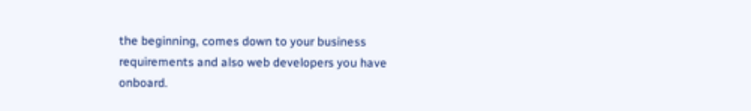the beginning, comes down to your business requirements and also web developers you have onboard.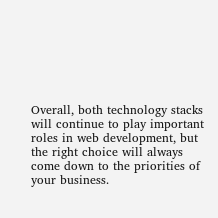Overall, both technology stacks will continue to play important roles in web development, but the right choice will always come down to the priorities of your business.